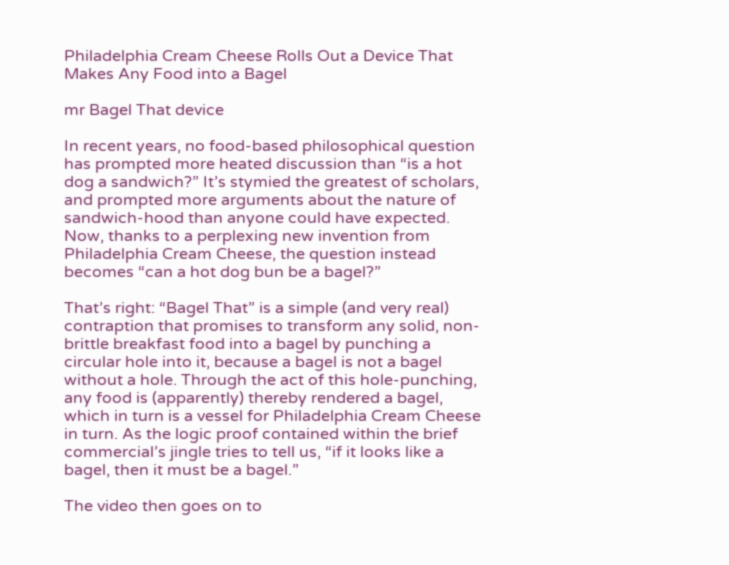Philadelphia Cream Cheese Rolls Out a Device That Makes Any Food into a Bagel

mr Bagel That device

In recent years, no food-based philosophical question has prompted more heated discussion than “is a hot dog a sandwich?” It’s stymied the greatest of scholars, and prompted more arguments about the nature of sandwich-hood than anyone could have expected. Now, thanks to a perplexing new invention from Philadelphia Cream Cheese, the question instead becomes “can a hot dog bun be a bagel?”

That’s right: “Bagel That” is a simple (and very real) contraption that promises to transform any solid, non-brittle breakfast food into a bagel by punching a circular hole into it, because a bagel is not a bagel without a hole. Through the act of this hole-punching, any food is (apparently) thereby rendered a bagel, which in turn is a vessel for Philadelphia Cream Cheese in turn. As the logic proof contained within the brief commercial’s jingle tries to tell us, “if it looks like a bagel, then it must be a bagel.”

The video then goes on to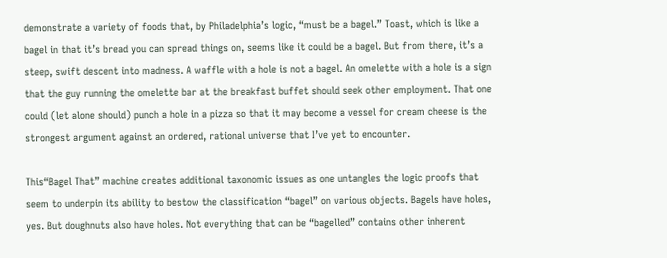demonstrate a variety of foods that, by Philadelphia’s logic, “must be a bagel.” Toast, which is like a bagel in that it’s bread you can spread things on, seems like it could be a bagel. But from there, it’s a steep, swift descent into madness. A waffle with a hole is not a bagel. An omelette with a hole is a sign that the guy running the omelette bar at the breakfast buffet should seek other employment. That one could (let alone should) punch a hole in a pizza so that it may become a vessel for cream cheese is the strongest argument against an ordered, rational universe that I’ve yet to encounter.

This“Bagel That” machine creates additional taxonomic issues as one untangles the logic proofs that seem to underpin its ability to bestow the classification “bagel” on various objects. Bagels have holes, yes. But doughnuts also have holes. Not everything that can be “bagelled” contains other inherent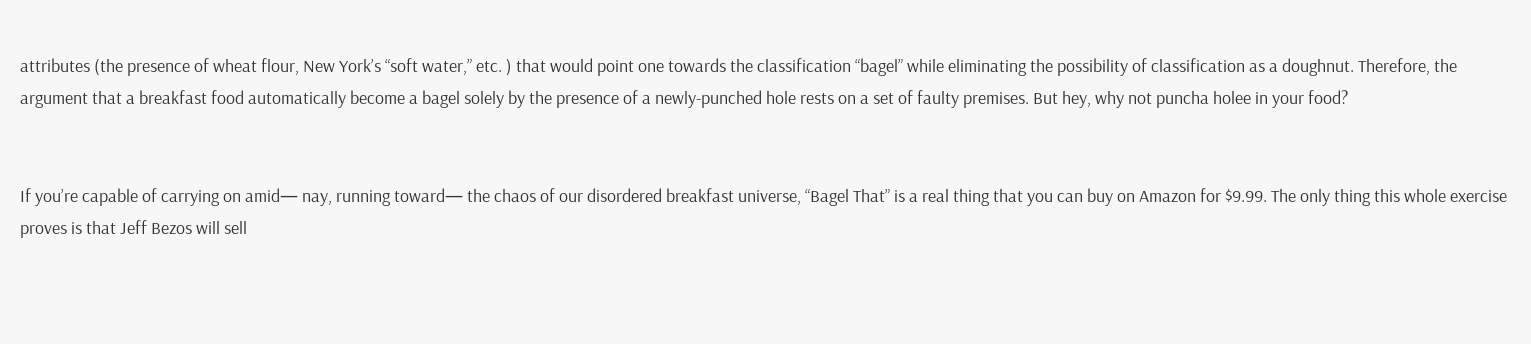attributes (the presence of wheat flour, New York’s “soft water,” etc. ) that would point one towards the classification “bagel” while eliminating the possibility of classification as a doughnut. Therefore, the argument that a breakfast food automatically become a bagel solely by the presence of a newly-punched hole rests on a set of faulty premises. But hey, why not puncha holee in your food?


If you’re capable of carrying on amid— nay, running toward— the chaos of our disordered breakfast universe, “Bagel That” is a real thing that you can buy on Amazon for $9.99. The only thing this whole exercise proves is that Jeff Bezos will sell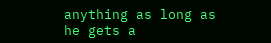anything as long as he gets a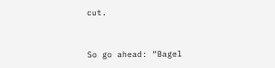cut.


So go ahead: “Bagel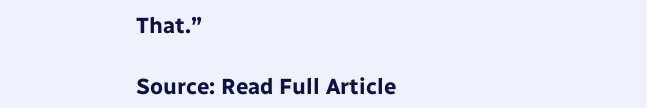That.”

Source: Read Full Article